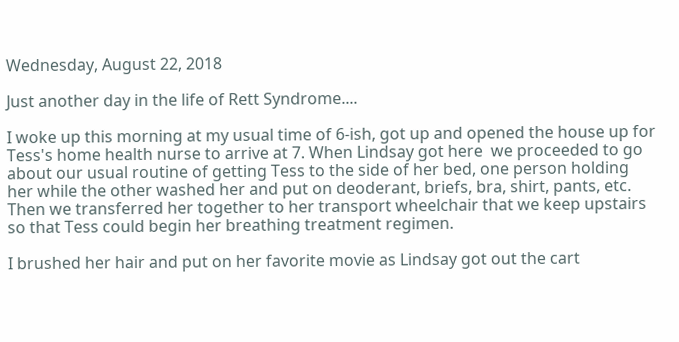Wednesday, August 22, 2018

Just another day in the life of Rett Syndrome....

I woke up this morning at my usual time of 6-ish, got up and opened the house up for Tess's home health nurse to arrive at 7. When Lindsay got here  we proceeded to go about our usual routine of getting Tess to the side of her bed, one person holding her while the other washed her and put on deoderant, briefs, bra, shirt, pants, etc. Then we transferred her together to her transport wheelchair that we keep upstairs so that Tess could begin her breathing treatment regimen.

I brushed her hair and put on her favorite movie as Lindsay got out the cart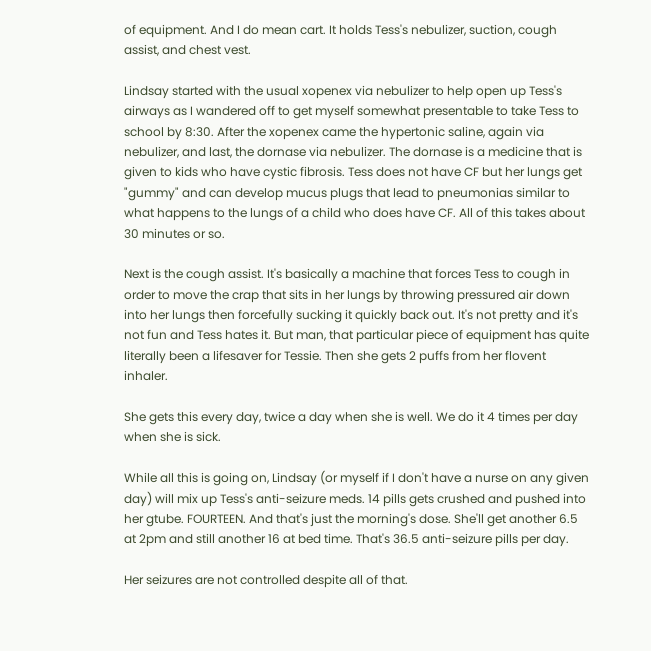of equipment. And I do mean cart. It holds Tess's nebulizer, suction, cough assist, and chest vest.

Lindsay started with the usual xopenex via nebulizer to help open up Tess's airways as I wandered off to get myself somewhat presentable to take Tess to school by 8:30. After the xopenex came the hypertonic saline, again via nebulizer, and last, the dornase via nebulizer. The dornase is a medicine that is given to kids who have cystic fibrosis. Tess does not have CF but her lungs get "gummy" and can develop mucus plugs that lead to pneumonias similar to what happens to the lungs of a child who does have CF. All of this takes about 30 minutes or so.

Next is the cough assist. It's basically a machine that forces Tess to cough in order to move the crap that sits in her lungs by throwing pressured air down into her lungs then forcefully sucking it quickly back out. It's not pretty and it's not fun and Tess hates it. But man, that particular piece of equipment has quite literally been a lifesaver for Tessie. Then she gets 2 puffs from her flovent inhaler.

She gets this every day, twice a day when she is well. We do it 4 times per day when she is sick.

While all this is going on, Lindsay (or myself if I don't have a nurse on any given day) will mix up Tess's anti-seizure meds. 14 pills gets crushed and pushed into her gtube. FOURTEEN. And that's just the morning's dose. She'll get another 6.5 at 2pm and still another 16 at bed time. That's 36.5 anti-seizure pills per day.

Her seizures are not controlled despite all of that.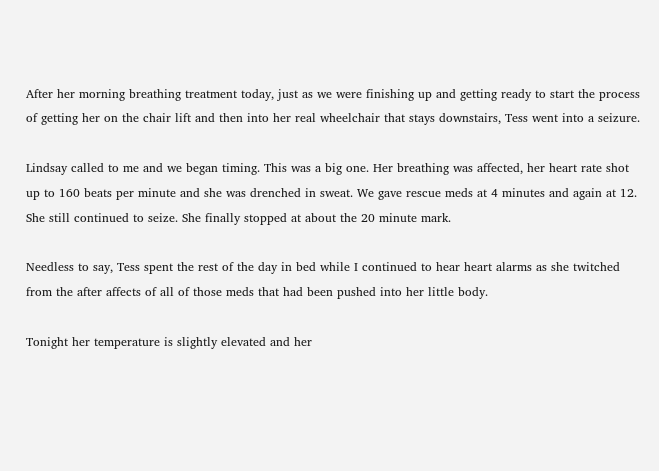After her morning breathing treatment today, just as we were finishing up and getting ready to start the process of getting her on the chair lift and then into her real wheelchair that stays downstairs, Tess went into a seizure.

Lindsay called to me and we began timing. This was a big one. Her breathing was affected, her heart rate shot up to 160 beats per minute and she was drenched in sweat. We gave rescue meds at 4 minutes and again at 12. She still continued to seize. She finally stopped at about the 20 minute mark.

Needless to say, Tess spent the rest of the day in bed while I continued to hear heart alarms as she twitched from the after affects of all of those meds that had been pushed into her little body.

Tonight her temperature is slightly elevated and her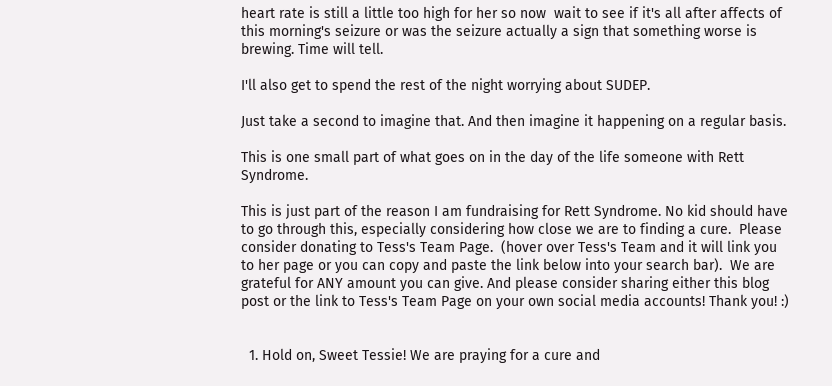heart rate is still a little too high for her so now  wait to see if it's all after affects of this morning's seizure or was the seizure actually a sign that something worse is brewing. Time will tell.

I'll also get to spend the rest of the night worrying about SUDEP.

Just take a second to imagine that. And then imagine it happening on a regular basis.

This is one small part of what goes on in the day of the life someone with Rett Syndrome.

This is just part of the reason I am fundraising for Rett Syndrome. No kid should have to go through this, especially considering how close we are to finding a cure.  Please consider donating to Tess's Team Page.  (hover over Tess's Team and it will link you to her page or you can copy and paste the link below into your search bar).  We are grateful for ANY amount you can give. And please consider sharing either this blog post or the link to Tess's Team Page on your own social media accounts! Thank you! :)


  1. Hold on, Sweet Tessie! We are praying for a cure and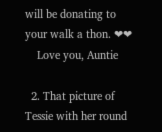will be donating to your walk a thon. ❤❤
    Love you, Auntie

  2. That picture of Tessie with her round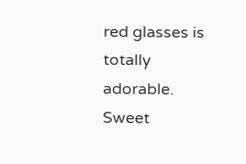red glasses is totally adorable. Sweet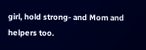girl, hold strong- and Mom and helpers too.